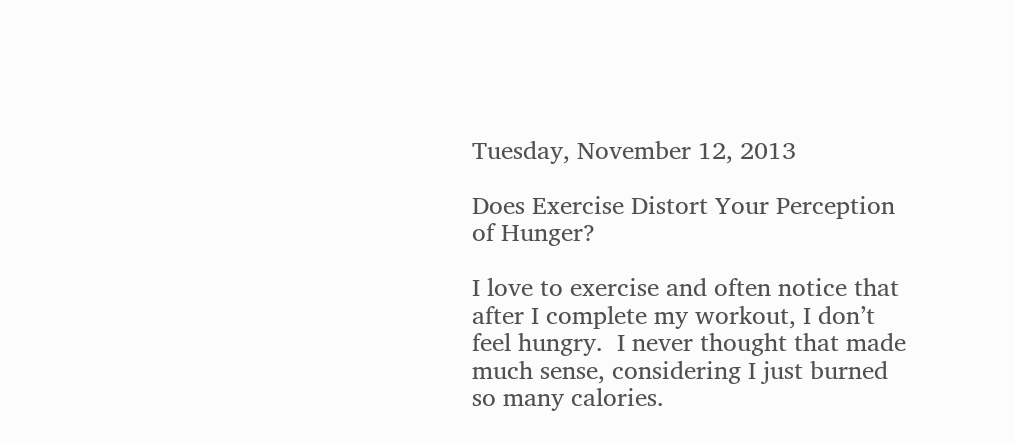Tuesday, November 12, 2013

Does Exercise Distort Your Perception of Hunger?

I love to exercise and often notice that after I complete my workout, I don’t feel hungry.  I never thought that made much sense, considering I just burned so many calories.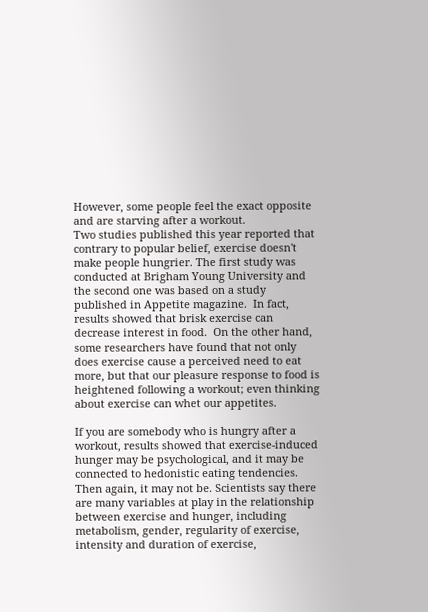However, some people feel the exact opposite and are starving after a workout.
Two studies published this year reported that contrary to popular belief, exercise doesn't make people hungrier. The first study was conducted at Brigham Young University and the second one was based on a study published in Appetite magazine.  In fact, results showed that brisk exercise can decrease interest in food.  On the other hand, some researchers have found that not only does exercise cause a perceived need to eat more, but that our pleasure response to food is heightened following a workout; even thinking about exercise can whet our appetites.

If you are somebody who is hungry after a workout, results showed that exercise-induced hunger may be psychological, and it may be connected to hedonistic eating tendencies. Then again, it may not be. Scientists say there are many variables at play in the relationship between exercise and hunger, including metabolism, gender, regularity of exercise, intensity and duration of exercise,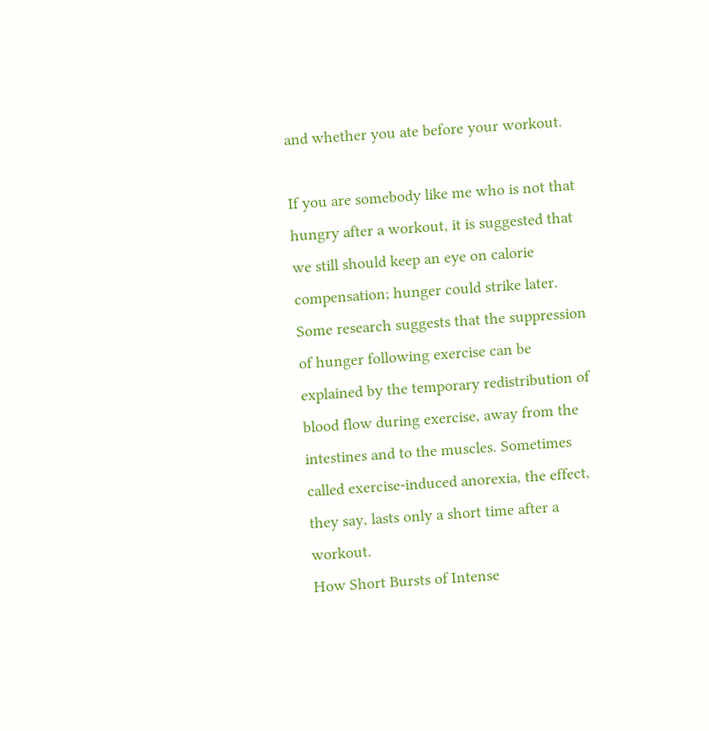and whether you ate before your workout.

If you are somebody like me who is not that hungry after a workout, it is suggested that we still should keep an eye on calorie compensation; hunger could strike later. Some research suggests that the suppression of hunger following exercise can be explained by the temporary redistribution of blood flow during exercise, away from the intestines and to the muscles. Sometimes called exercise-induced anorexia, the effect, they say, lasts only a short time after a workout.
How Short Bursts of Intense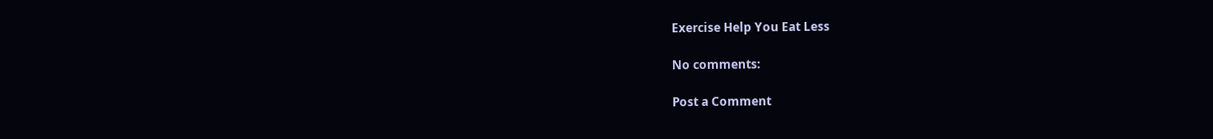Exercise Help You Eat Less

No comments:

Post a Comment